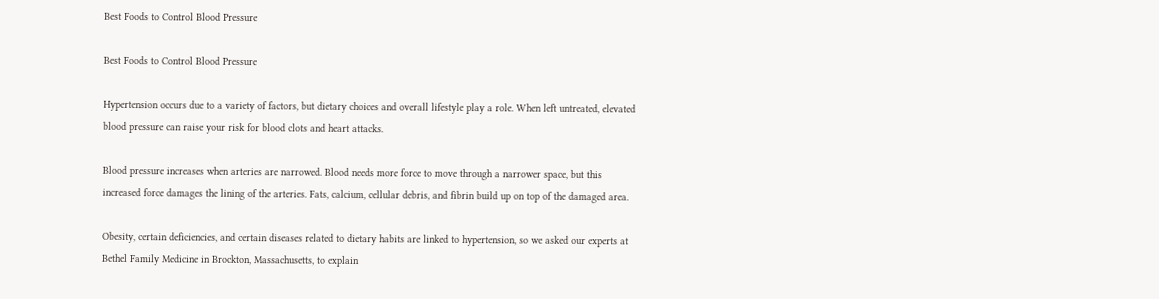Best Foods to Control Blood Pressure

Best Foods to Control Blood Pressure

Hypertension occurs due to a variety of factors, but dietary choices and overall lifestyle play a role. When left untreated, elevated blood pressure can raise your risk for blood clots and heart attacks.

Blood pressure increases when arteries are narrowed. Blood needs more force to move through a narrower space, but this increased force damages the lining of the arteries. Fats, calcium, cellular debris, and fibrin build up on top of the damaged area.

Obesity, certain deficiencies, and certain diseases related to dietary habits are linked to hypertension, so we asked our experts at Bethel Family Medicine in Brockton, Massachusetts, to explain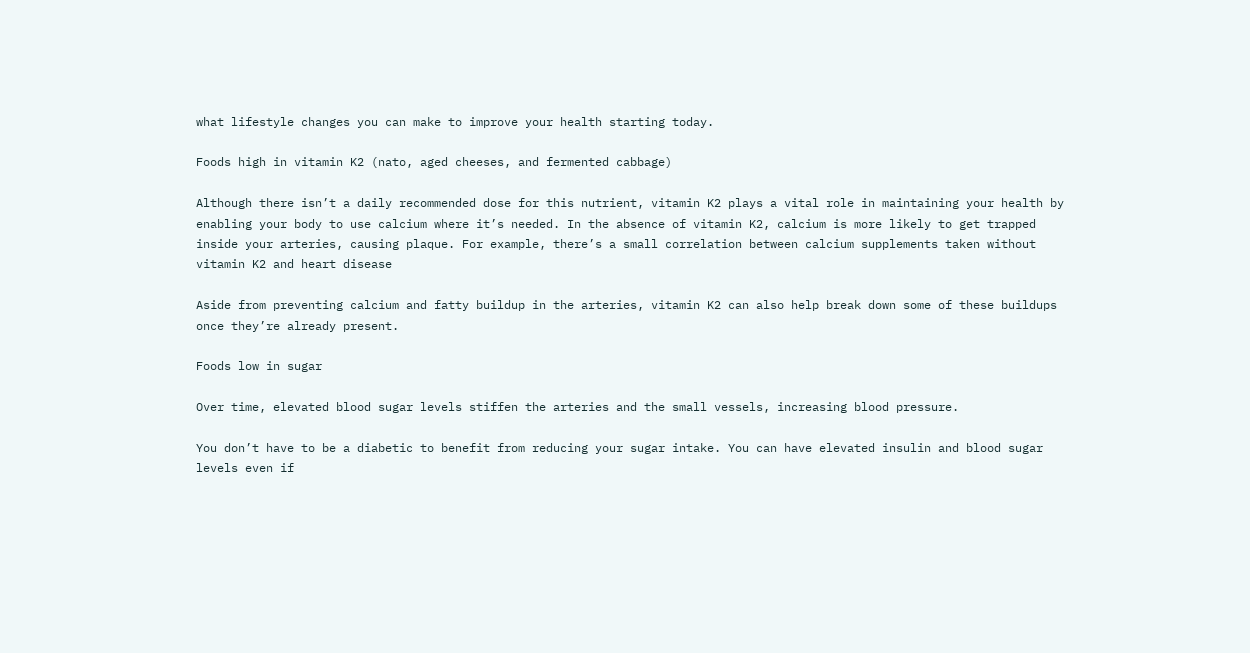what lifestyle changes you can make to improve your health starting today.

Foods high in vitamin K2 (nato, aged cheeses, and fermented cabbage)

Although there isn’t a daily recommended dose for this nutrient, vitamin K2 plays a vital role in maintaining your health by enabling your body to use calcium where it’s needed. In the absence of vitamin K2, calcium is more likely to get trapped inside your arteries, causing plaque. For example, there’s a small correlation between calcium supplements taken without vitamin K2 and heart disease

Aside from preventing calcium and fatty buildup in the arteries, vitamin K2 can also help break down some of these buildups once they’re already present.

Foods low in sugar

Over time, elevated blood sugar levels stiffen the arteries and the small vessels, increasing blood pressure.

You don’t have to be a diabetic to benefit from reducing your sugar intake. You can have elevated insulin and blood sugar levels even if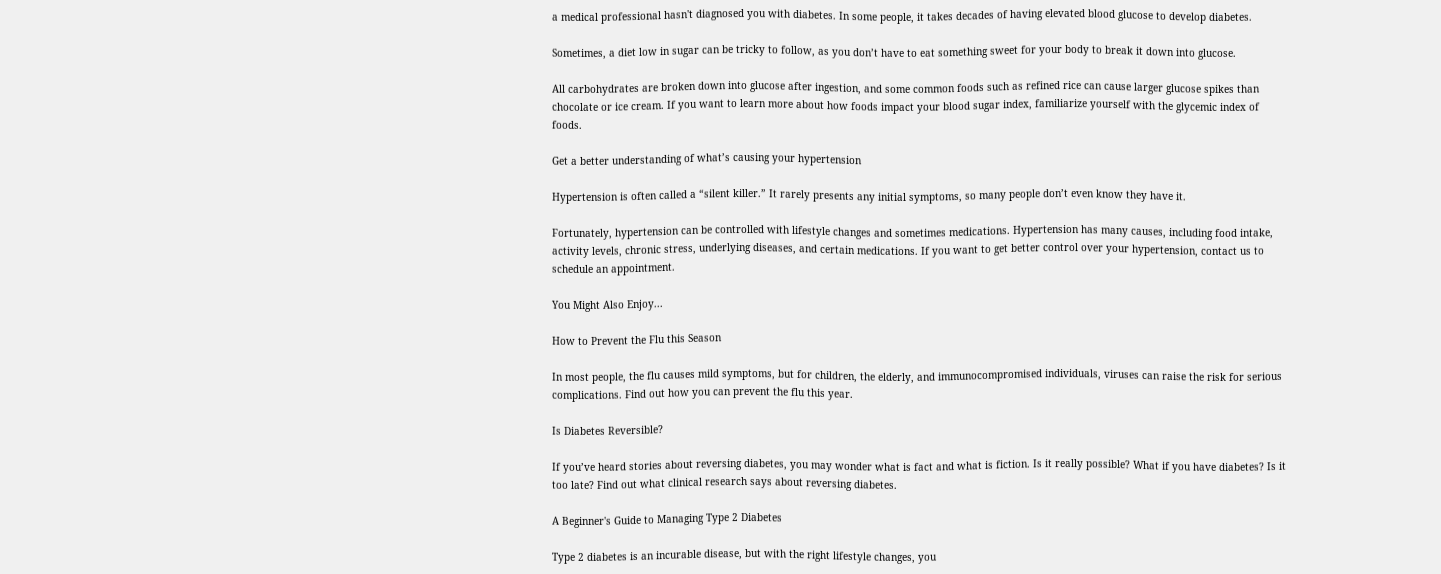a medical professional hasn't diagnosed you with diabetes. In some people, it takes decades of having elevated blood glucose to develop diabetes.

Sometimes, a diet low in sugar can be tricky to follow, as you don’t have to eat something sweet for your body to break it down into glucose.

All carbohydrates are broken down into glucose after ingestion, and some common foods such as refined rice can cause larger glucose spikes than chocolate or ice cream. If you want to learn more about how foods impact your blood sugar index, familiarize yourself with the glycemic index of foods.

Get a better understanding of what’s causing your hypertension

Hypertension is often called a “silent killer.” It rarely presents any initial symptoms, so many people don’t even know they have it.

Fortunately, hypertension can be controlled with lifestyle changes and sometimes medications. Hypertension has many causes, including food intake, activity levels, chronic stress, underlying diseases, and certain medications. If you want to get better control over your hypertension, contact us to schedule an appointment.

You Might Also Enjoy...

How to Prevent the Flu this Season

In most people, the flu causes mild symptoms, but for children, the elderly, and immunocompromised individuals, viruses can raise the risk for serious complications. Find out how you can prevent the flu this year.

Is Diabetes Reversible?

If you’ve heard stories about reversing diabetes, you may wonder what is fact and what is fiction. Is it really possible? What if you have diabetes? Is it too late? Find out what clinical research says about reversing diabetes.

A Beginner's Guide to Managing Type 2 Diabetes

Type 2 diabetes is an incurable disease, but with the right lifestyle changes, you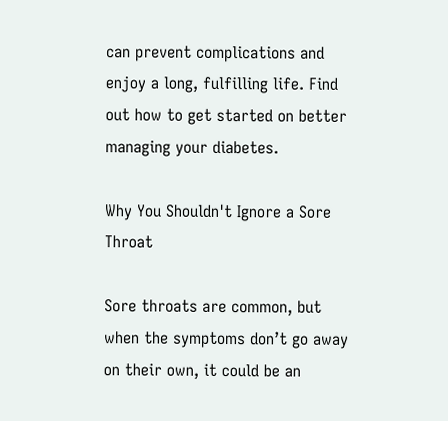can prevent complications and enjoy a long, fulfilling life. Find out how to get started on better managing your diabetes.

Why You Shouldn't Ignore a Sore Throat

Sore throats are common, but when the symptoms don’t go away on their own, it could be an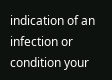indication of an infection or condition your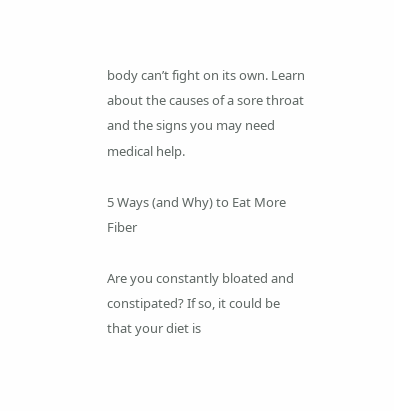body can’t fight on its own. Learn about the causes of a sore throat and the signs you may need medical help.

5 Ways (and Why) to Eat More Fiber

Are you constantly bloated and constipated? If so, it could be that your diet is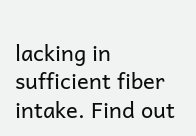lacking in sufficient fiber intake. Find out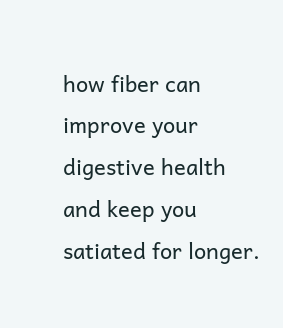how fiber can improve your digestive health and keep you satiated for longer.